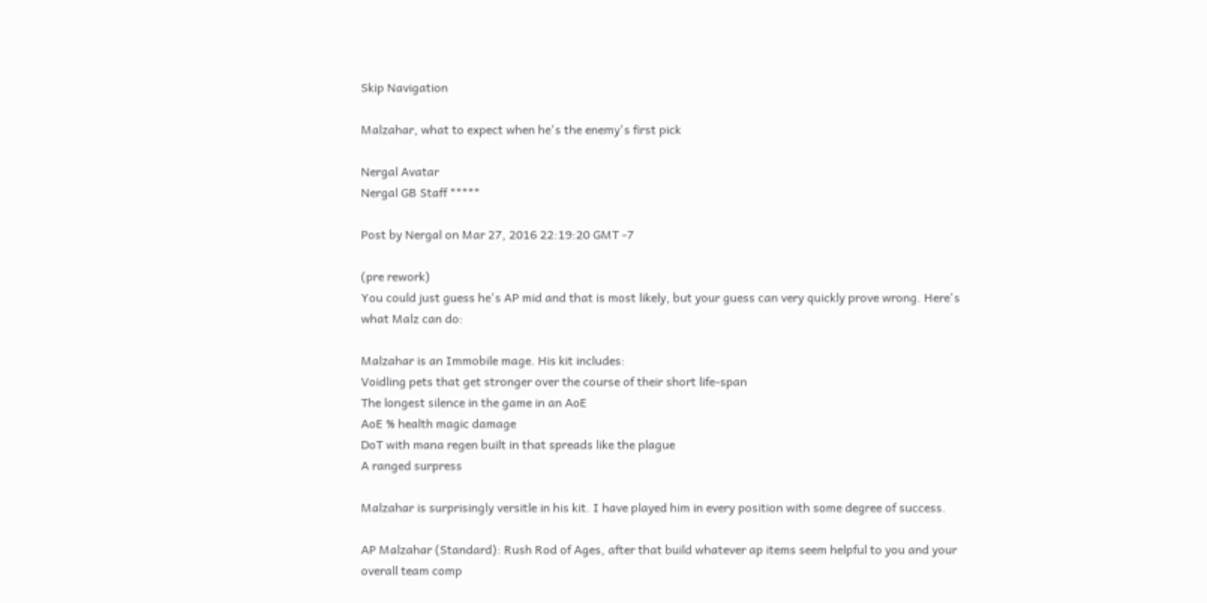Skip Navigation

Malzahar, what to expect when he's the enemy's first pick

Nergal Avatar
Nergal GB Staff *****

Post by Nergal on Mar 27, 2016 22:19:20 GMT -7

(pre rework)
You could just guess he's AP mid and that is most likely, but your guess can very quickly prove wrong. Here's what Malz can do:

Malzahar is an Immobile mage. His kit includes:
Voidling pets that get stronger over the course of their short life-span
The longest silence in the game in an AoE
AoE % health magic damage
DoT with mana regen built in that spreads like the plague
A ranged surpress

Malzahar is surprisingly versitle in his kit. I have played him in every position with some degree of success.

AP Malzahar (Standard): Rush Rod of Ages, after that build whatever ap items seem helpful to you and your overall team comp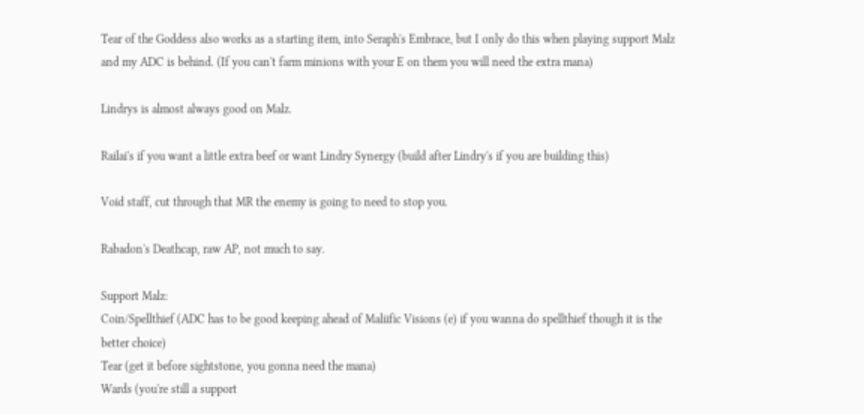Tear of the Goddess also works as a starting item, into Seraph's Embrace, but I only do this when playing support Malz and my ADC is behind. (If you can't farm minions with your E on them you will need the extra mana)

Lindrys is almost always good on Malz.

Railai's if you want a little extra beef or want Lindry Synergy (build after Lindry's if you are building this)

Void staff, cut through that MR the enemy is going to need to stop you.

Rabadon's Deathcap, raw AP, not much to say.

Support Malz:
Coin/Spellthief (ADC has to be good keeping ahead of Maliific Visions (e) if you wanna do spellthief though it is the better choice)
Tear (get it before sightstone, you gonna need the mana)
Wards (you're still a support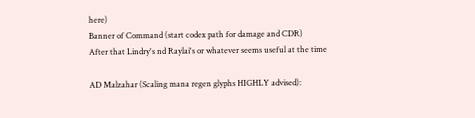here)
Banner of Command (start codex path for damage and CDR)
After that Lindry's nd Raylai's or whatever seems useful at the time

AD Malzahar (Scaling mana regen glyphs HIGHLY advised):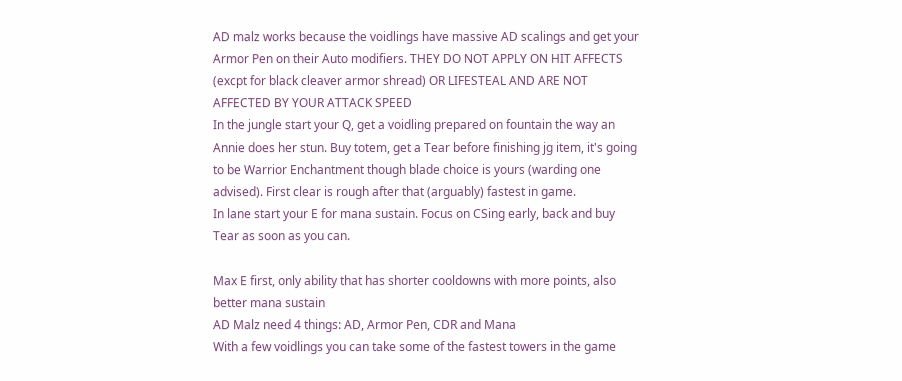AD malz works because the voidlings have massive AD scalings and get your Armor Pen on their Auto modifiers. THEY DO NOT APPLY ON HIT AFFECTS (excpt for black cleaver armor shread) OR LIFESTEAL AND ARE NOT AFFECTED BY YOUR ATTACK SPEED
In the jungle start your Q, get a voidling prepared on fountain the way an Annie does her stun. Buy totem, get a Tear before finishing jg item, it's going to be Warrior Enchantment though blade choice is yours (warding one advised). First clear is rough after that (arguably) fastest in game.
In lane start your E for mana sustain. Focus on CSing early, back and buy Tear as soon as you can.

Max E first, only ability that has shorter cooldowns with more points, also better mana sustain
AD Malz need 4 things: AD, Armor Pen, CDR and Mana
With a few voidlings you can take some of the fastest towers in the game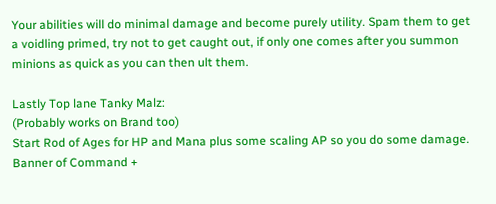Your abilities will do minimal damage and become purely utility. Spam them to get a voidling primed, try not to get caught out, if only one comes after you summon minions as quick as you can then ult them.

Lastly Top lane Tanky Malz:
(Probably works on Brand too)
Start Rod of Ages for HP and Mana plus some scaling AP so you do some damage.
Banner of Command +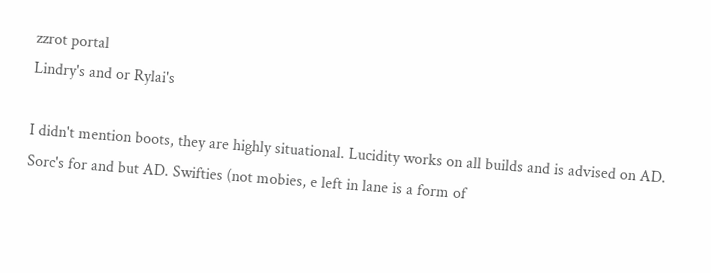zzrot portal
Lindry's and or Rylai's

I didn't mention boots, they are highly situational. Lucidity works on all builds and is advised on AD. Sorc's for and but AD. Swifties (not mobies, e left in lane is a form of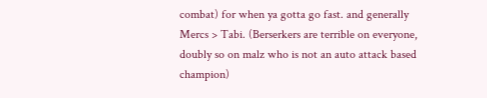combat) for when ya gotta go fast. and generally Mercs > Tabi. (Berserkers are terrible on everyone, doubly so on malz who is not an auto attack based champion)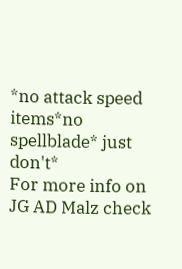*no attack speed items*no spellblade* just don't*
For more info on JG AD Malz check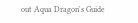out Aqua Dragon's Guide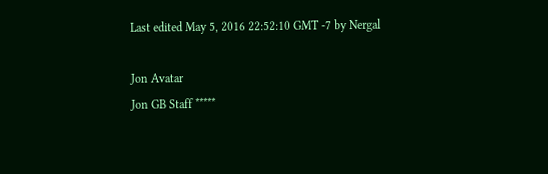Last edited May 5, 2016 22:52:10 GMT -7 by Nergal

Jon Avatar
Jon GB Staff *****